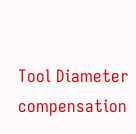Tool Diameter compensation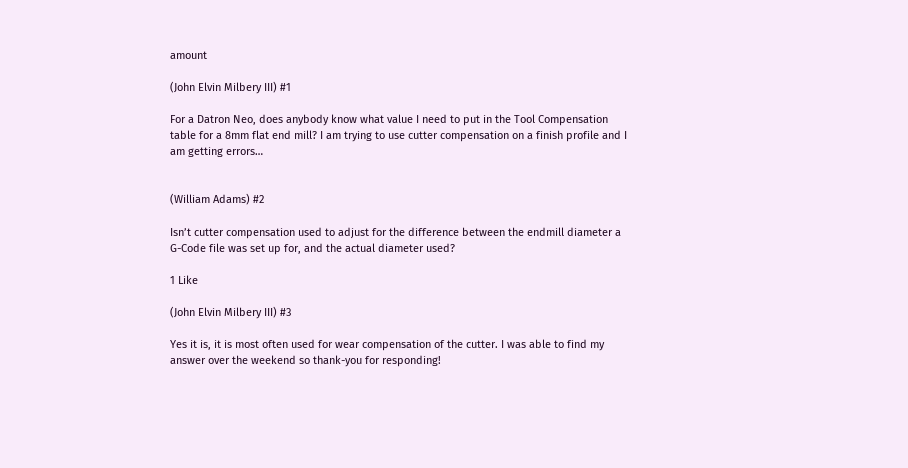amount

(John Elvin Milbery III) #1

For a Datron Neo, does anybody know what value I need to put in the Tool Compensation table for a 8mm flat end mill? I am trying to use cutter compensation on a finish profile and I am getting errors…


(William Adams) #2

Isn’t cutter compensation used to adjust for the difference between the endmill diameter a G-Code file was set up for, and the actual diameter used?

1 Like

(John Elvin Milbery III) #3

Yes it is, it is most often used for wear compensation of the cutter. I was able to find my answer over the weekend so thank-you for responding!